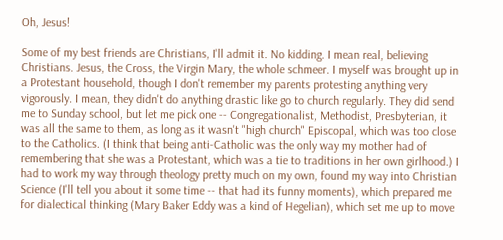Oh, Jesus!

Some of my best friends are Christians, I'll admit it. No kidding. I mean real, believing Christians. Jesus, the Cross, the Virgin Mary, the whole schmeer. I myself was brought up in a Protestant household, though I don't remember my parents protesting anything very vigorously. I mean, they didn't do anything drastic like go to church regularly. They did send me to Sunday school, but let me pick one -- Congregationalist, Methodist, Presbyterian, it was all the same to them, as long as it wasn't "high church" Episcopal, which was too close to the Catholics. (I think that being anti-Catholic was the only way my mother had of remembering that she was a Protestant, which was a tie to traditions in her own girlhood.) I had to work my way through theology pretty much on my own, found my way into Christian Science (I'll tell you about it some time -- that had its funny moments), which prepared me for dialectical thinking (Mary Baker Eddy was a kind of Hegelian), which set me up to move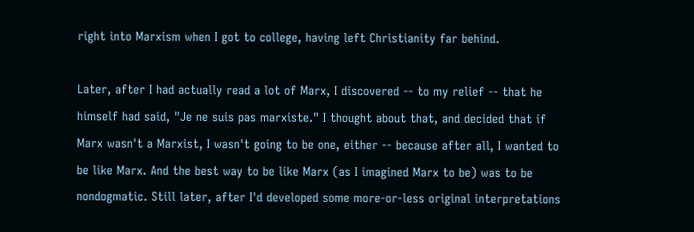right into Marxism when I got to college, having left Christianity far behind.

Later, after I had actually read a lot of Marx, I discovered -- to my relief -- that he himself had said, "Je ne suis pas marxiste." I thought about that, and decided that if Marx wasn't a Marxist, I wasn't going to be one, either -- because after all, I wanted to be like Marx. And the best way to be like Marx (as I imagined Marx to be) was to be nondogmatic. Still later, after I'd developed some more-or-less original interpretations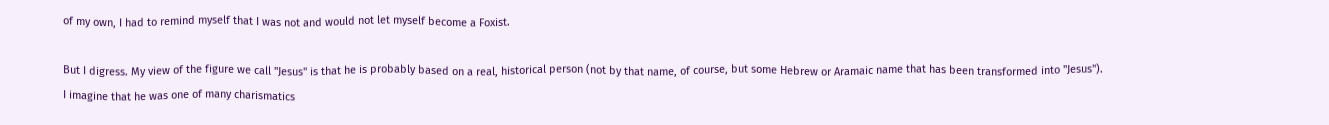of my own, I had to remind myself that I was not and would not let myself become a Foxist.

But I digress. My view of the figure we call "Jesus" is that he is probably based on a real, historical person (not by that name, of course, but some Hebrew or Aramaic name that has been transformed into "Jesus"). I imagine that he was one of many charismatics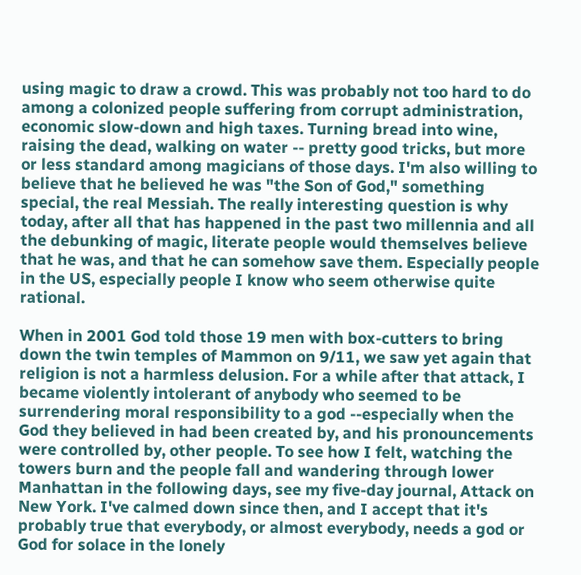using magic to draw a crowd. This was probably not too hard to do among a colonized people suffering from corrupt administration, economic slow-down and high taxes. Turning bread into wine, raising the dead, walking on water -- pretty good tricks, but more or less standard among magicians of those days. I'm also willing to believe that he believed he was "the Son of God," something special, the real Messiah. The really interesting question is why today, after all that has happened in the past two millennia and all the debunking of magic, literate people would themselves believe that he was, and that he can somehow save them. Especially people in the US, especially people I know who seem otherwise quite rational.

When in 2001 God told those 19 men with box-cutters to bring down the twin temples of Mammon on 9/11, we saw yet again that religion is not a harmless delusion. For a while after that attack, I became violently intolerant of anybody who seemed to be surrendering moral responsibility to a god --especially when the God they believed in had been created by, and his pronouncements were controlled by, other people. To see how I felt, watching the towers burn and the people fall and wandering through lower Manhattan in the following days, see my five-day journal, Attack on New York. I've calmed down since then, and I accept that it's probably true that everybody, or almost everybody, needs a god or God for solace in the lonely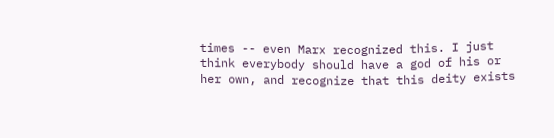times -- even Marx recognized this. I just think everybody should have a god of his or her own, and recognize that this deity exists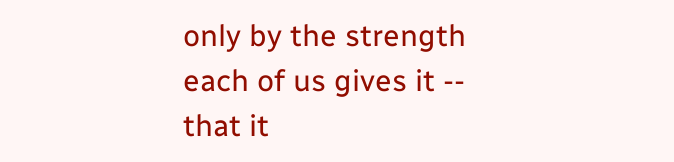only by the strength each of us gives it -- that it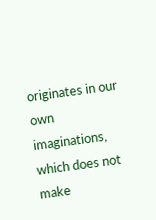originates in our own imaginations, which does not make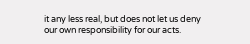it any less real, but does not let us deny our own responsibility for our acts.